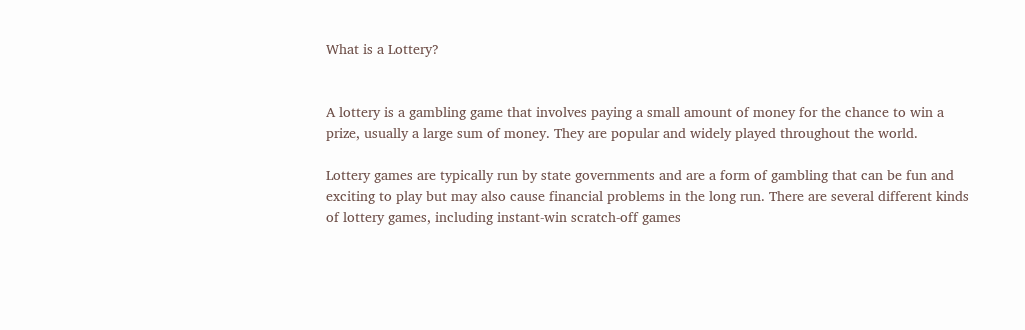What is a Lottery?


A lottery is a gambling game that involves paying a small amount of money for the chance to win a prize, usually a large sum of money. They are popular and widely played throughout the world.

Lottery games are typically run by state governments and are a form of gambling that can be fun and exciting to play but may also cause financial problems in the long run. There are several different kinds of lottery games, including instant-win scratch-off games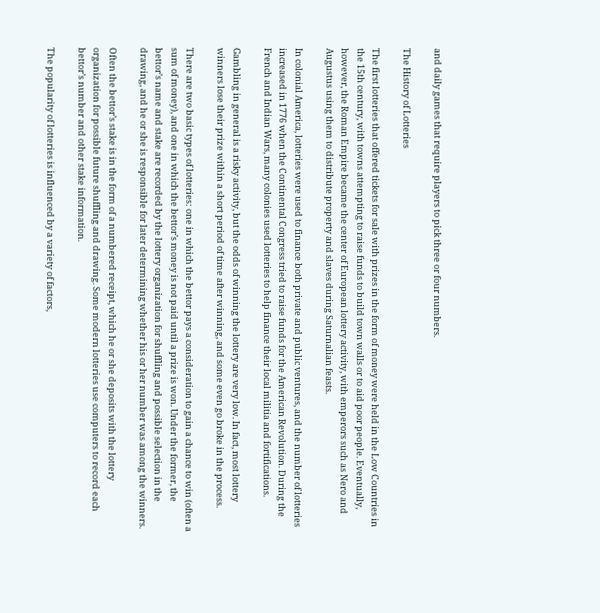and daily games that require players to pick three or four numbers.

The History of Lotteries

The first lotteries that offered tickets for sale with prizes in the form of money were held in the Low Countries in the 15th century, with towns attempting to raise funds to build town walls or to aid poor people. Eventually, however, the Roman Empire became the center of European lottery activity, with emperors such as Nero and Augustus using them to distribute property and slaves during Saturnalian feasts.

In colonial America, lotteries were used to finance both private and public ventures, and the number of lotteries increased in 1776 when the Continental Congress tried to raise funds for the American Revolution. During the French and Indian Wars, many colonies used lotteries to help finance their local militia and fortifications.

Gambling in general is a risky activity, but the odds of winning the lottery are very low. In fact, most lottery winners lose their prize within a short period of time after winning, and some even go broke in the process.

There are two basic types of lotteries: one in which the bettor pays a consideration to gain a chance to win (often a sum of money), and one in which the bettor’s money is not paid until a prize is won. Under the former, the bettor’s name and stake are recorded by the lottery organization for shuffling and possible selection in the drawing, and he or she is responsible for later determining whether his or her number was among the winners.

Often the bettor’s stake is in the form of a numbered receipt, which he or she deposits with the lottery organization for possible future shuffling and drawing. Some modern lotteries use computers to record each bettor’s number and other stake information.

The popularity of lotteries is influenced by a variety of factors,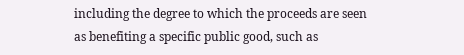including the degree to which the proceeds are seen as benefiting a specific public good, such as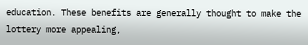education. These benefits are generally thought to make the lottery more appealing,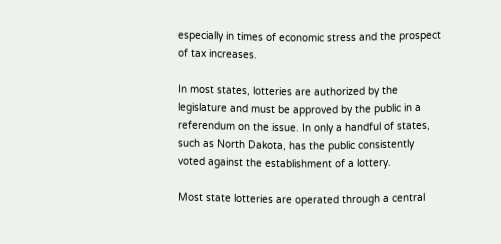especially in times of economic stress and the prospect of tax increases.

In most states, lotteries are authorized by the legislature and must be approved by the public in a referendum on the issue. In only a handful of states, such as North Dakota, has the public consistently voted against the establishment of a lottery.

Most state lotteries are operated through a central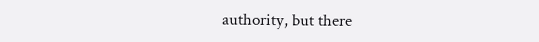authority, but there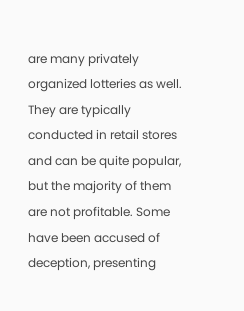are many privately organized lotteries as well. They are typically conducted in retail stores and can be quite popular, but the majority of them are not profitable. Some have been accused of deception, presenting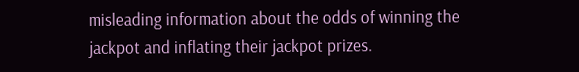misleading information about the odds of winning the jackpot and inflating their jackpot prizes.